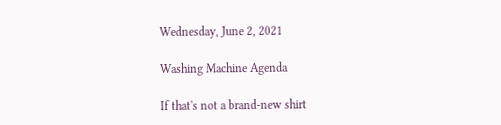Wednesday, June 2, 2021

Washing Machine Agenda

If that's not a brand-new shirt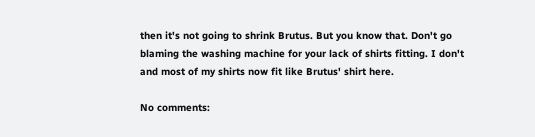then it's not going to shrink Brutus. But you know that. Don't go blaming the washing machine for your lack of shirts fitting. I don't and most of my shirts now fit like Brutus' shirt here.

No comments: